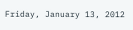Friday, January 13, 2012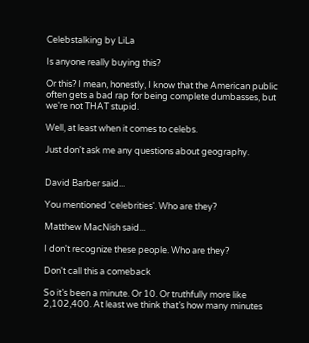Celebstalking by LiLa

Is anyone really buying this?

Or this? I mean, honestly, I know that the American public often gets a bad rap for being complete dumbasses, but we're not THAT stupid.

Well, at least when it comes to celebs.

Just don't ask me any questions about geography.


David Barber said...

You mentioned 'celebrities'. Who are they?

Matthew MacNish said...

I don't recognize these people. Who are they?

Don't call this a comeback

So it’s been a minute. Or 10. Or truthfully more like 2,102,400. At least we think that’s how many minutes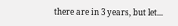there are in 3 years, but let...